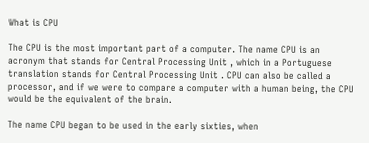What is CPU

The CPU is the most important part of a computer. The name CPU is an acronym that stands for Central Processing Unit , which in a Portuguese translation stands for Central Processing Unit . CPU can also be called a processor, and if we were to compare a computer with a human being, the CPU would be the equivalent of the brain.

The name CPU began to be used in the early sixties, when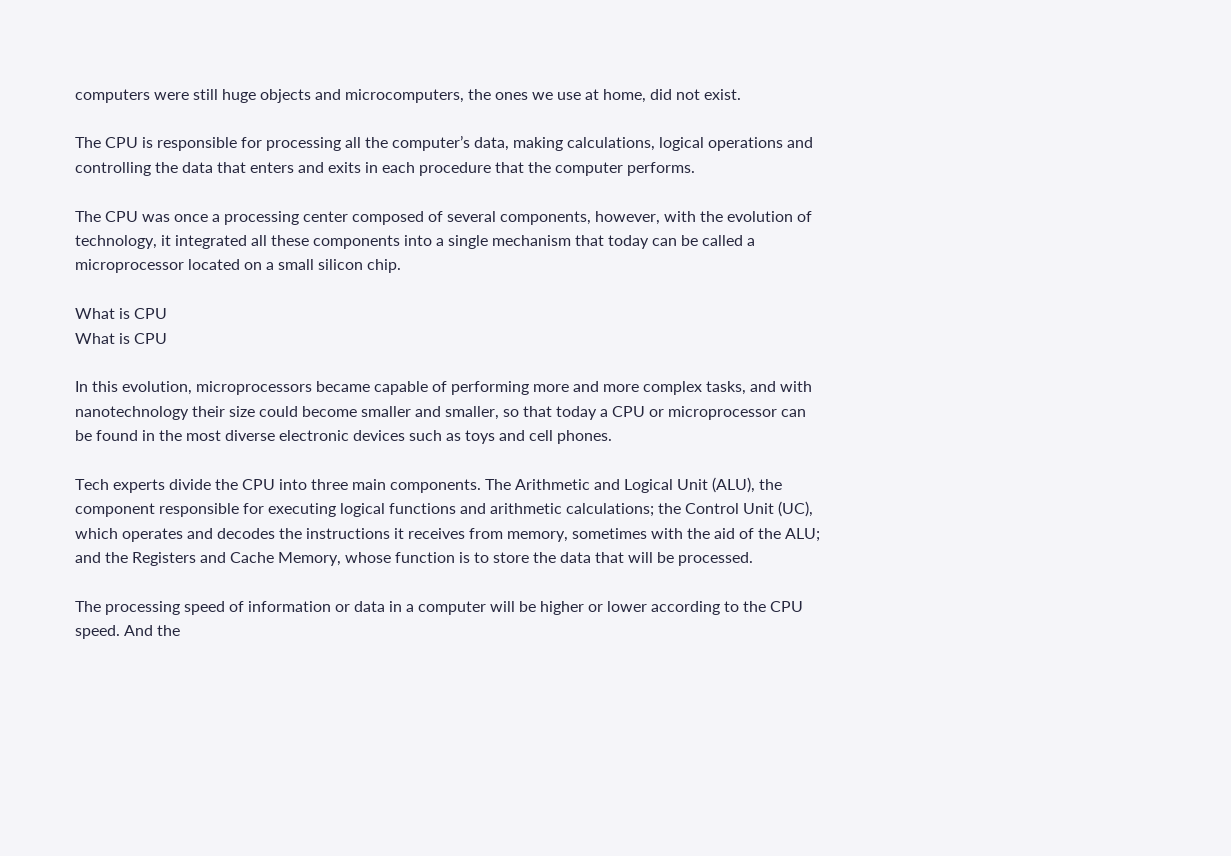computers were still huge objects and microcomputers, the ones we use at home, did not exist.

The CPU is responsible for processing all the computer’s data, making calculations, logical operations and controlling the data that enters and exits in each procedure that the computer performs.

The CPU was once a processing center composed of several components, however, with the evolution of technology, it integrated all these components into a single mechanism that today can be called a microprocessor located on a small silicon chip.

What is CPU
What is CPU

In this evolution, microprocessors became capable of performing more and more complex tasks, and with nanotechnology their size could become smaller and smaller, so that today a CPU or microprocessor can be found in the most diverse electronic devices such as toys and cell phones.

Tech experts divide the CPU into three main components. The Arithmetic and Logical Unit (ALU), the component responsible for executing logical functions and arithmetic calculations; the Control Unit (UC), which operates and decodes the instructions it receives from memory, sometimes with the aid of the ALU; and the Registers and Cache Memory, whose function is to store the data that will be processed.

The processing speed of information or data in a computer will be higher or lower according to the CPU speed. And the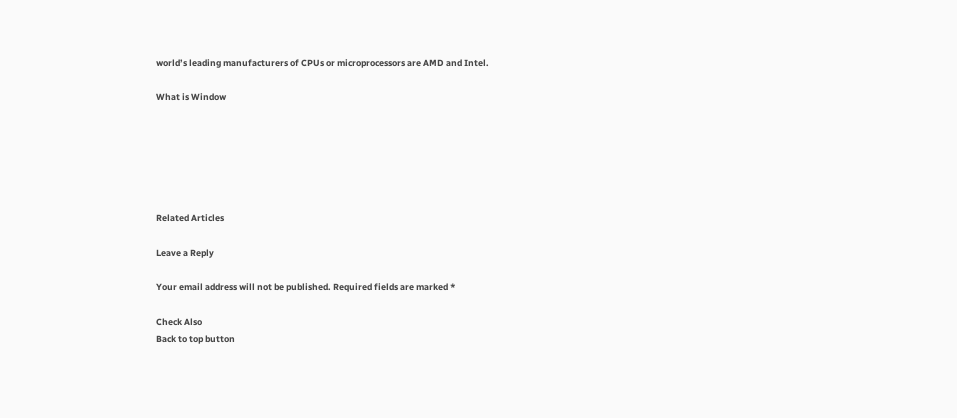world’s leading manufacturers of CPUs or microprocessors are AMD and Intel.

What is Window






Related Articles

Leave a Reply

Your email address will not be published. Required fields are marked *

Check Also
Back to top button